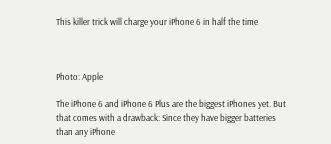This killer trick will charge your iPhone 6 in half the time



Photo: Apple

The iPhone 6 and iPhone 6 Plus are the biggest iPhones yet. But that comes with a drawback: Since they have bigger batteries than any iPhone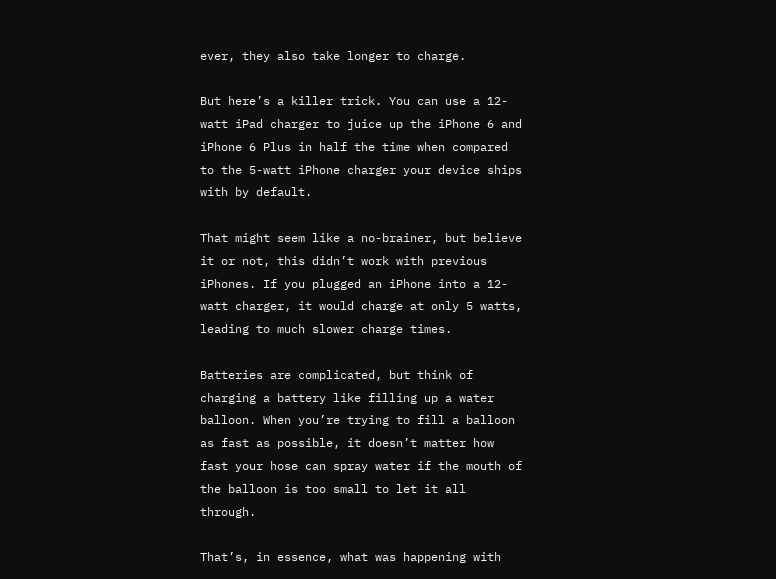ever, they also take longer to charge.

But here’s a killer trick. You can use a 12-watt iPad charger to juice up the iPhone 6 and iPhone 6 Plus in half the time when compared to the 5-watt iPhone charger your device ships with by default.

That might seem like a no-brainer, but believe it or not, this didn’t work with previous iPhones. If you plugged an iPhone into a 12-watt charger, it would charge at only 5 watts, leading to much slower charge times.

Batteries are complicated, but think of charging a battery like filling up a water balloon. When you’re trying to fill a balloon as fast as possible, it doesn’t matter how fast your hose can spray water if the mouth of the balloon is too small to let it all through.

That’s, in essence, what was happening with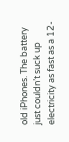old iPhones. The battery just couldn’t suck up electricity as fast as a 12-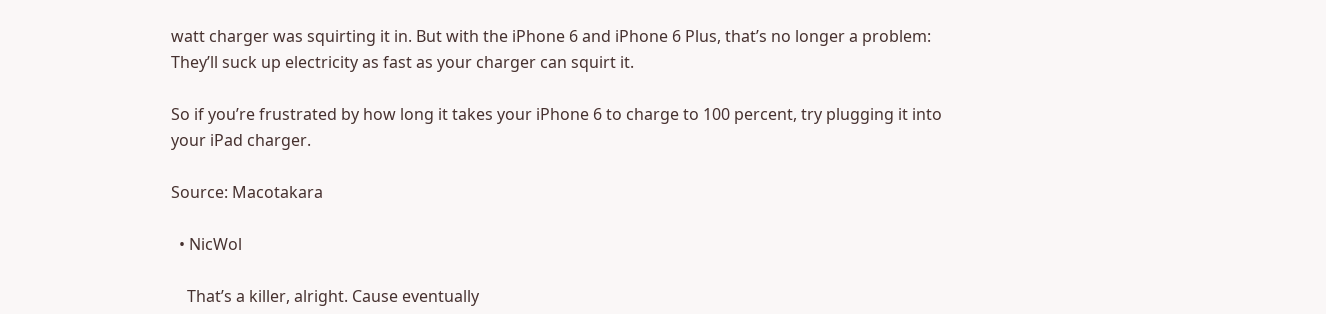watt charger was squirting it in. But with the iPhone 6 and iPhone 6 Plus, that’s no longer a problem: They’ll suck up electricity as fast as your charger can squirt it.

So if you’re frustrated by how long it takes your iPhone 6 to charge to 100 percent, try plugging it into your iPad charger.

Source: Macotakara

  • NicWol

    That’s a killer, alright. Cause eventually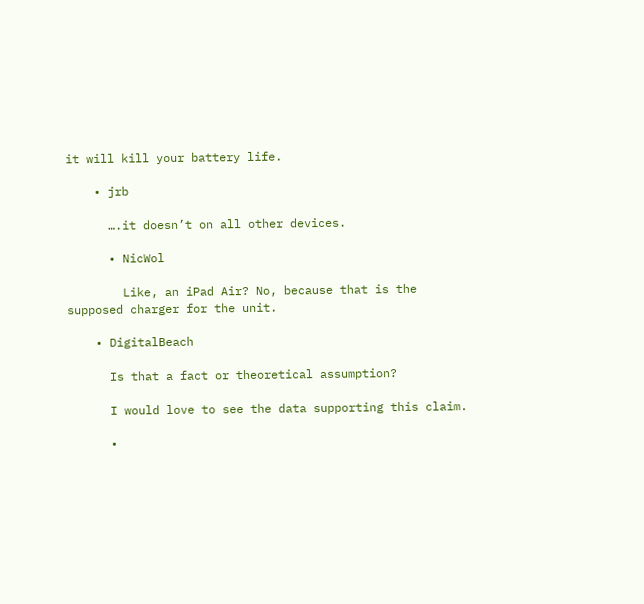it will kill your battery life.

    • jrb

      ….it doesn’t on all other devices.

      • NicWol

        Like, an iPad Air? No, because that is the supposed charger for the unit.

    • DigitalBeach

      Is that a fact or theoretical assumption?

      I would love to see the data supporting this claim.

      •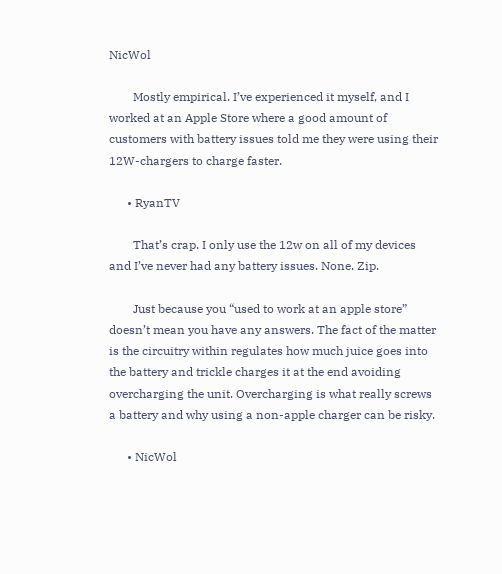NicWol

        Mostly empirical. I’ve experienced it myself, and I worked at an Apple Store where a good amount of customers with battery issues told me they were using their 12W-chargers to charge faster.

      • RyanTV

        That’s crap. I only use the 12w on all of my devices and I’ve never had any battery issues. None. Zip.

        Just because you “used to work at an apple store” doesn’t mean you have any answers. The fact of the matter is the circuitry within regulates how much juice goes into the battery and trickle charges it at the end avoiding overcharging the unit. Overcharging is what really screws a battery and why using a non-apple charger can be risky.

      • NicWol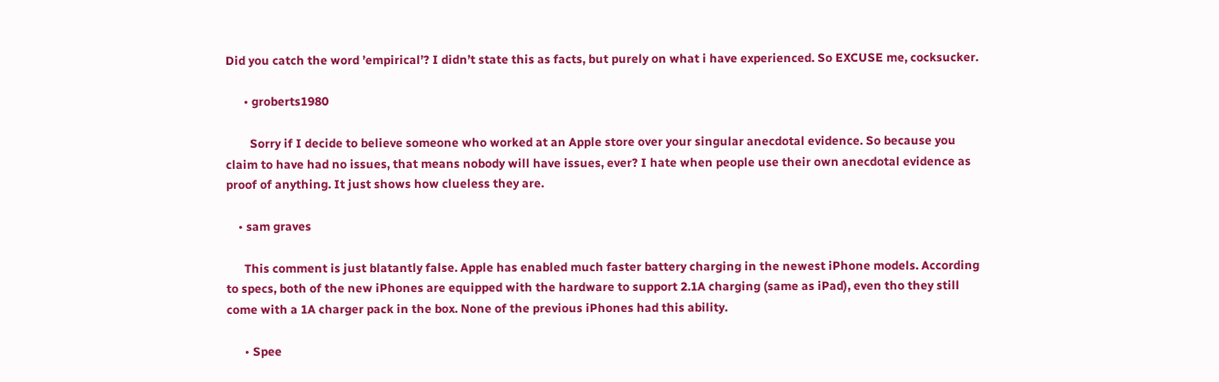Did you catch the word ’empirical’? I didn’t state this as facts, but purely on what i have experienced. So EXCUSE me, cocksucker.

      • groberts1980

        Sorry if I decide to believe someone who worked at an Apple store over your singular anecdotal evidence. So because you claim to have had no issues, that means nobody will have issues, ever? I hate when people use their own anecdotal evidence as proof of anything. It just shows how clueless they are.

    • sam graves

      This comment is just blatantly false. Apple has enabled much faster battery charging in the newest iPhone models. According to specs, both of the new iPhones are equipped with the hardware to support 2.1A charging (same as iPad), even tho they still come with a 1A charger pack in the box. None of the previous iPhones had this ability.

      • Spee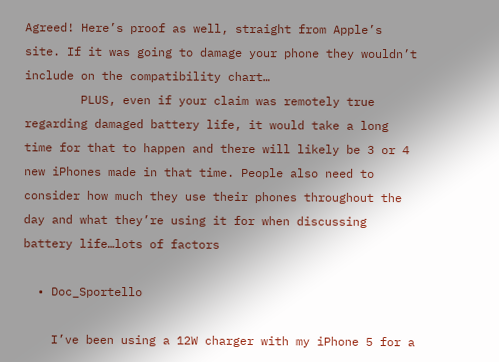Agreed! Here’s proof as well, straight from Apple’s site. If it was going to damage your phone they wouldn’t include on the compatibility chart…
        PLUS, even if your claim was remotely true regarding damaged battery life, it would take a long time for that to happen and there will likely be 3 or 4 new iPhones made in that time. People also need to consider how much they use their phones throughout the day and what they’re using it for when discussing battery life…lots of factors

  • Doc_Sportello

    I’ve been using a 12W charger with my iPhone 5 for a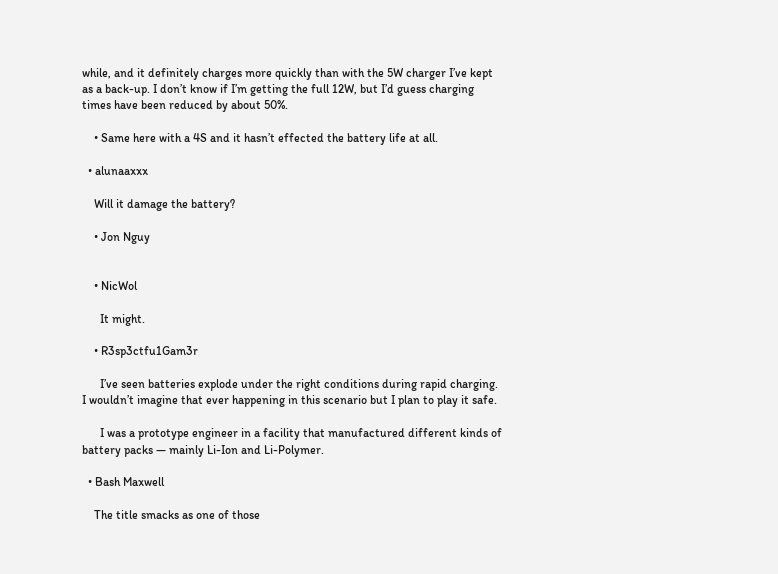while, and it definitely charges more quickly than with the 5W charger I’ve kept as a back-up. I don’t know if I’m getting the full 12W, but I’d guess charging times have been reduced by about 50%.

    • Same here with a 4S and it hasn’t effected the battery life at all.

  • alunaaxxx

    Will it damage the battery?

    • Jon Nguy


    • NicWol

      It might.

    • R3sp3ctfu1Gam3r

      I’ve seen batteries explode under the right conditions during rapid charging. I wouldn’t imagine that ever happening in this scenario but I plan to play it safe.

      I was a prototype engineer in a facility that manufactured different kinds of battery packs — mainly Li-Ion and Li-Polymer.

  • Bash Maxwell

    The title smacks as one of those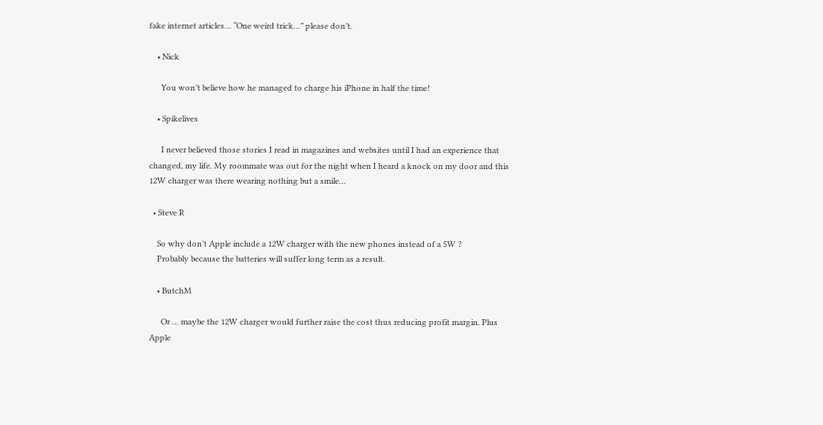fake internet articles… “One weird trick…” please don’t.

    • Nick

      You won’t believe how he managed to charge his iPhone in half the time!

    • Spikelives

      I never believed those stories I read in magazines and websites until I had an experience that changed, my life. My roommate was out for the night when I heard a knock on my door and this 12W charger was there wearing nothing but a smile…

  • Steve R

    So why don’t Apple include a 12W charger with the new phones instead of a 5W ?
    Probably because the batteries will suffer long term as a result.

    • ButchM

      Or … maybe the 12W charger would further raise the cost thus reducing profit margin. Plus Apple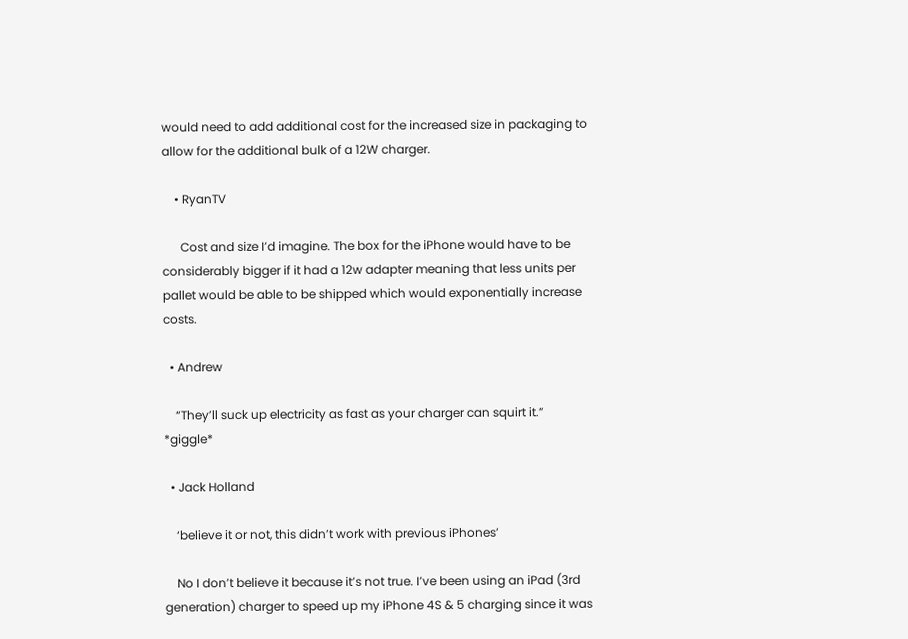would need to add additional cost for the increased size in packaging to allow for the additional bulk of a 12W charger.

    • RyanTV

      Cost and size I’d imagine. The box for the iPhone would have to be considerably bigger if it had a 12w adapter meaning that less units per pallet would be able to be shipped which would exponentially increase costs.

  • Andrew

    “They’ll suck up electricity as fast as your charger can squirt it.” *giggle*

  • Jack Holland

    ‘believe it or not, this didn’t work with previous iPhones’

    No I don’t believe it because it’s not true. I’ve been using an iPad (3rd generation) charger to speed up my iPhone 4S & 5 charging since it was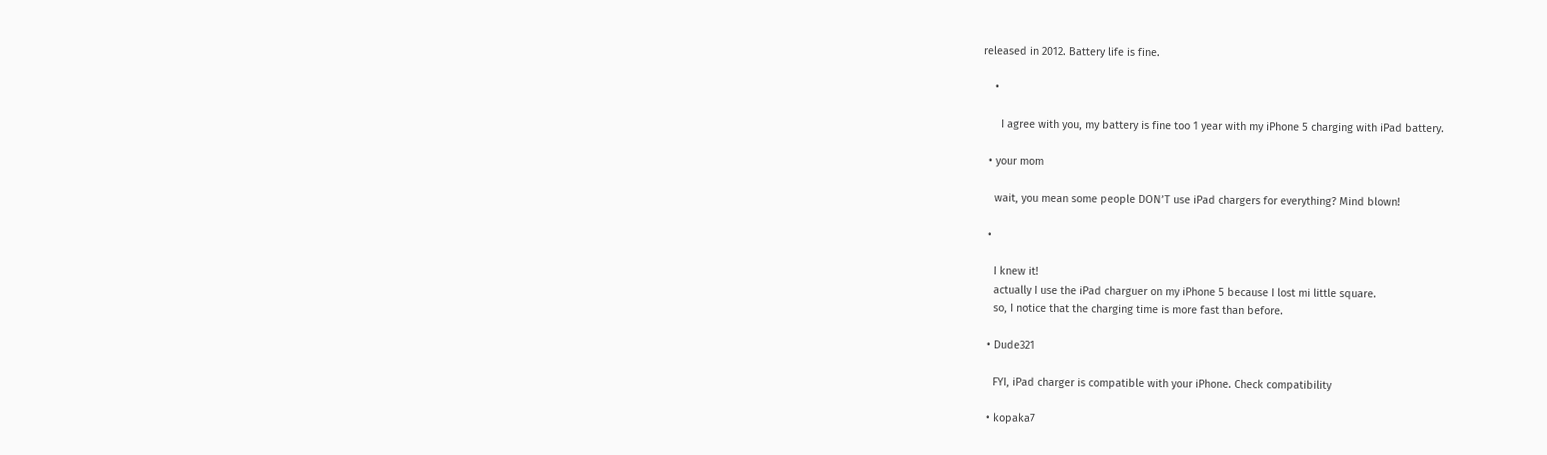released in 2012. Battery life is fine.

    •

      I agree with you, my battery is fine too 1 year with my iPhone 5 charging with iPad battery.

  • your mom

    wait, you mean some people DON’T use iPad chargers for everything? Mind blown!

  •

    I knew it!
    actually I use the iPad charguer on my iPhone 5 because I lost mi little square.
    so, I notice that the charging time is more fast than before.

  • Dude321

    FYI, iPad charger is compatible with your iPhone. Check compatibility

  • kopaka7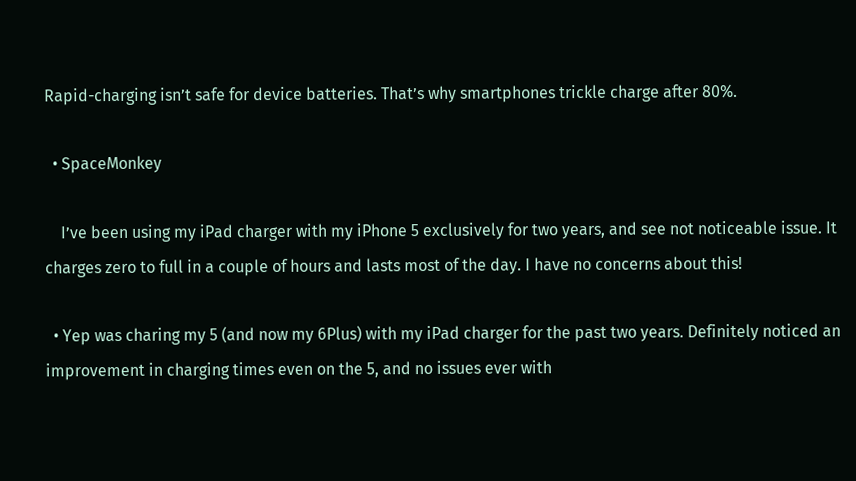Rapid-charging isn’t safe for device batteries. That’s why smartphones trickle charge after 80%.

  • SpaceMonkey

    I’ve been using my iPad charger with my iPhone 5 exclusively for two years, and see not noticeable issue. It charges zero to full in a couple of hours and lasts most of the day. I have no concerns about this!

  • Yep was charing my 5 (and now my 6Plus) with my iPad charger for the past two years. Definitely noticed an improvement in charging times even on the 5, and no issues ever with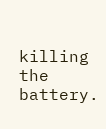killing the battery.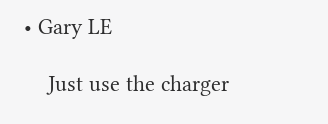• Gary LE

    Just use the charger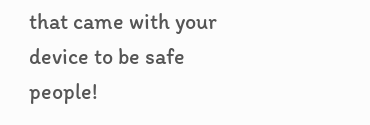that came with your device to be safe people!